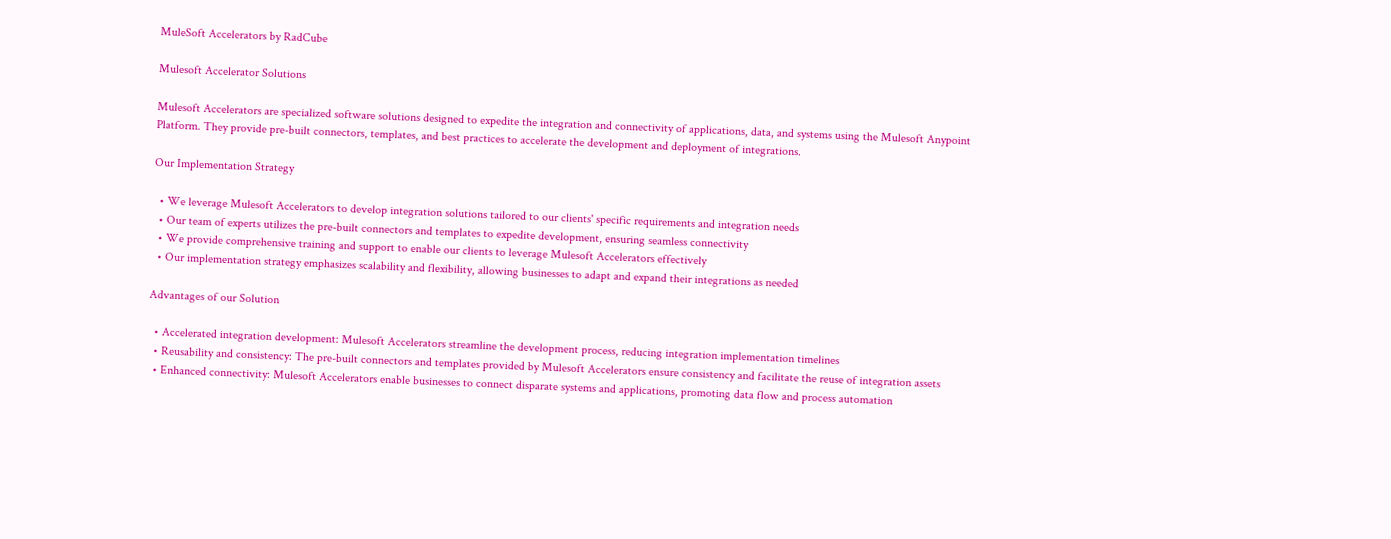MuleSoft Accelerators by RadCube

Mulesoft Accelerator Solutions

Mulesoft Accelerators are specialized software solutions designed to expedite the integration and connectivity of applications, data, and systems using the Mulesoft Anypoint Platform. They provide pre-built connectors, templates, and best practices to accelerate the development and deployment of integrations.

Our Implementation Strategy

  • We leverage Mulesoft Accelerators to develop integration solutions tailored to our clients' specific requirements and integration needs
  • Our team of experts utilizes the pre-built connectors and templates to expedite development, ensuring seamless connectivity
  • We provide comprehensive training and support to enable our clients to leverage Mulesoft Accelerators effectively
  • Our implementation strategy emphasizes scalability and flexibility, allowing businesses to adapt and expand their integrations as needed

Advantages of our Solution

  • Accelerated integration development: Mulesoft Accelerators streamline the development process, reducing integration implementation timelines
  • Reusability and consistency: The pre-built connectors and templates provided by Mulesoft Accelerators ensure consistency and facilitate the reuse of integration assets
  • Enhanced connectivity: Mulesoft Accelerators enable businesses to connect disparate systems and applications, promoting data flow and process automation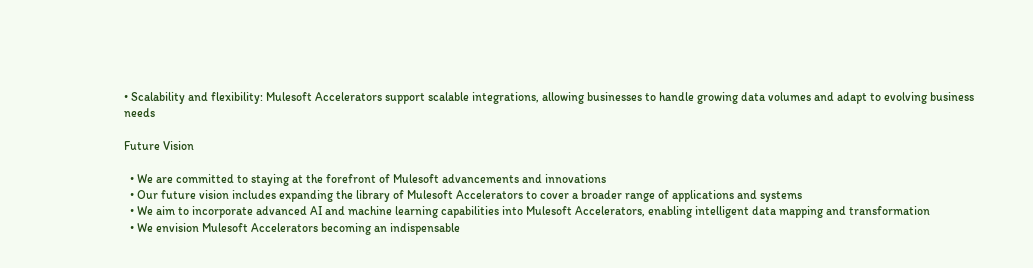• Scalability and flexibility: Mulesoft Accelerators support scalable integrations, allowing businesses to handle growing data volumes and adapt to evolving business needs

Future Vision

  • We are committed to staying at the forefront of Mulesoft advancements and innovations
  • Our future vision includes expanding the library of Mulesoft Accelerators to cover a broader range of applications and systems
  • We aim to incorporate advanced AI and machine learning capabilities into Mulesoft Accelerators, enabling intelligent data mapping and transformation
  • We envision Mulesoft Accelerators becoming an indispensable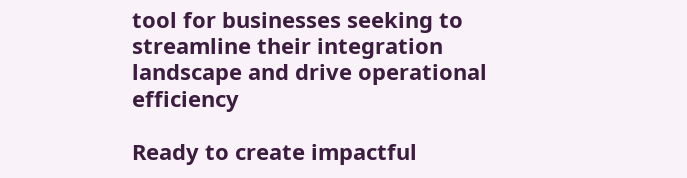tool for businesses seeking to streamline their integration landscape and drive operational efficiency

Ready to create impactful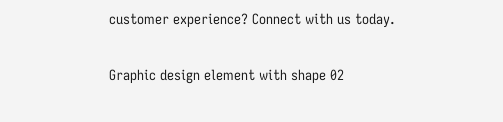customer experience? Connect with us today.

Graphic design element with shape 02